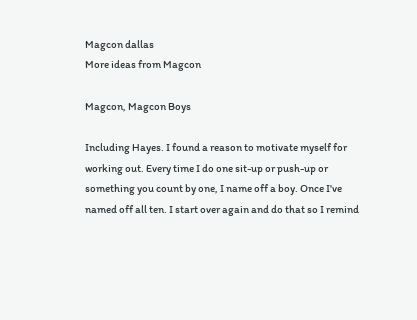Magcon dallas
More ideas from Magcon

Magcon, Magcon Boys

Including Hayes. I found a reason to motivate myself for working out. Every time I do one sit-up or push-up or something you count by one, I name off a boy. Once I've named off all ten. I start over again and do that so I remind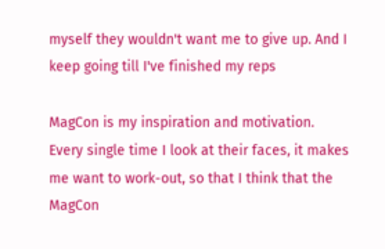myself they wouldn't want me to give up. And I keep going till I've finished my reps

MagCon is my inspiration and motivation. Every single time I look at their faces, it makes me want to work-out, so that I think that the MagCon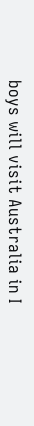boys will visit Australia in I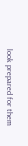look prepared for them